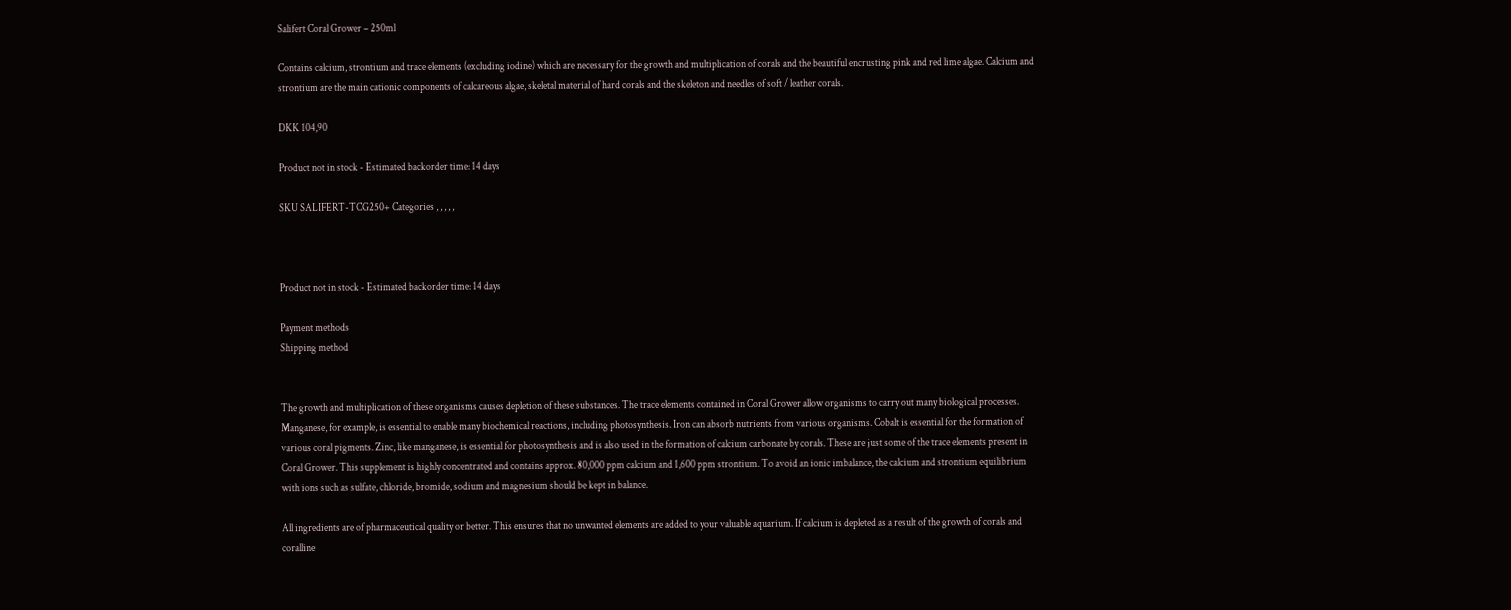Salifert Coral Grower – 250ml

Contains calcium, strontium and trace elements (excluding iodine) which are necessary for the growth and multiplication of corals and the beautiful encrusting pink and red lime algae. Calcium and strontium are the main cationic components of calcareous algae, skeletal material of hard corals and the skeleton and needles of soft / leather corals.

DKK 104,90

Product not in stock - Estimated backorder time: 14 days

SKU SALIFERT-TCG250+ Categories , , , , ,



Product not in stock - Estimated backorder time: 14 days

Payment methods
Shipping method


The growth and multiplication of these organisms causes depletion of these substances. The trace elements contained in Coral Grower allow organisms to carry out many biological processes. Manganese, for example, is essential to enable many biochemical reactions, including photosynthesis. Iron can absorb nutrients from various organisms. Cobalt is essential for the formation of various coral pigments. Zinc, like manganese, is essential for photosynthesis and is also used in the formation of calcium carbonate by corals. These are just some of the trace elements present in Coral Grower. This supplement is highly concentrated and contains approx. 80,000 ppm calcium and 1,600 ppm strontium. To avoid an ionic imbalance, the calcium and strontium equilibrium with ions such as sulfate, chloride, bromide, sodium and magnesium should be kept in balance.

All ingredients are of pharmaceutical quality or better. This ensures that no unwanted elements are added to your valuable aquarium. If calcium is depleted as a result of the growth of corals and coralline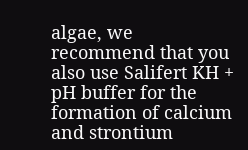algae, we recommend that you also use Salifert KH + pH buffer for the formation of calcium and strontium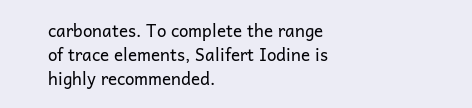carbonates. To complete the range of trace elements, Salifert Iodine is highly recommended.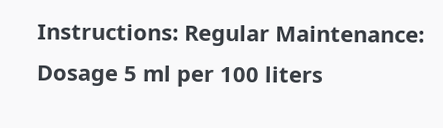Instructions: Regular Maintenance: Dosage 5 ml per 100 liters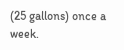(25 gallons) once a week.